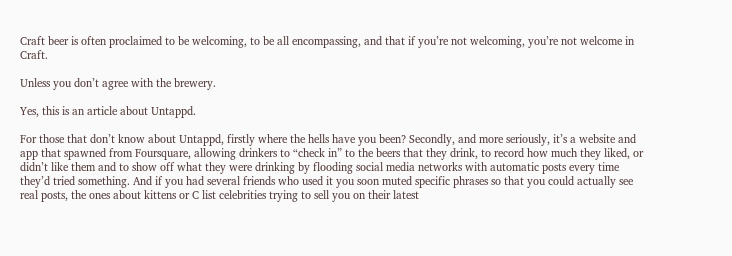Craft beer is often proclaimed to be welcoming, to be all encompassing, and that if you’re not welcoming, you’re not welcome in Craft.

Unless you don’t agree with the brewery.

Yes, this is an article about Untappd.

For those that don’t know about Untappd, firstly where the hells have you been? Secondly, and more seriously, it’s a website and app that spawned from Foursquare, allowing drinkers to “check in” to the beers that they drink, to record how much they liked, or didn’t like them and to show off what they were drinking by flooding social media networks with automatic posts every time they’d tried something. And if you had several friends who used it you soon muted specific phrases so that you could actually see real posts, the ones about kittens or C list celebrities trying to sell you on their latest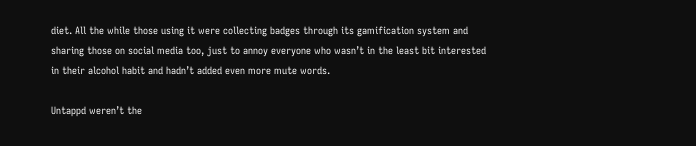diet. All the while those using it were collecting badges through its gamification system and sharing those on social media too, just to annoy everyone who wasn’t in the least bit interested in their alcohol habit and hadn’t added even more mute words.

Untappd weren’t the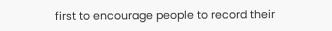first to encourage people to record their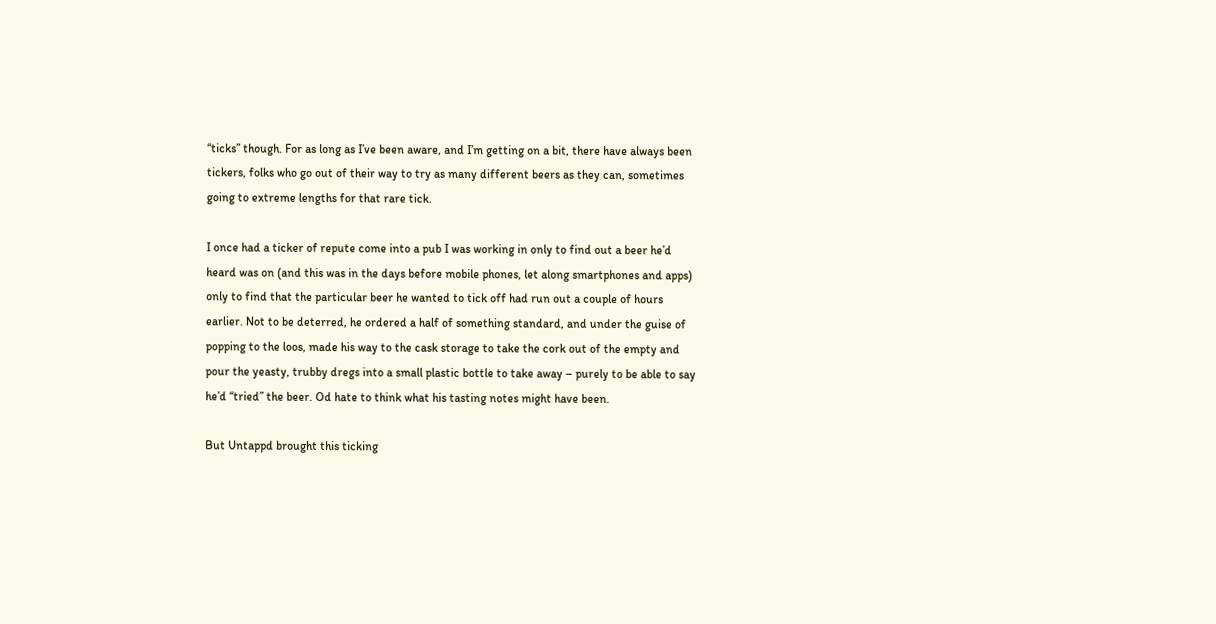“ticks” though. For as long as I’ve been aware, and I’m getting on a bit, there have always been tickers, folks who go out of their way to try as many different beers as they can, sometimes going to extreme lengths for that rare tick.

I once had a ticker of repute come into a pub I was working in only to find out a beer he’d heard was on (and this was in the days before mobile phones, let along smartphones and apps) only to find that the particular beer he wanted to tick off had run out a couple of hours earlier. Not to be deterred, he ordered a half of something standard, and under the guise of popping to the loos, made his way to the cask storage to take the cork out of the empty and pour the yeasty, trubby dregs into a small plastic bottle to take away – purely to be able to say he’d “tried” the beer. Od hate to think what his tasting notes might have been.

But Untappd brought this ticking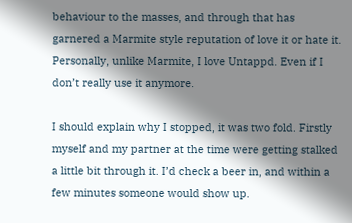behaviour to the masses, and through that has garnered a Marmite style reputation of love it or hate it. Personally, unlike Marmite, I love Untappd. Even if I don’t really use it anymore.

I should explain why I stopped, it was two fold. Firstly myself and my partner at the time were getting stalked a little bit through it. I’d check a beer in, and within a few minutes someone would show up.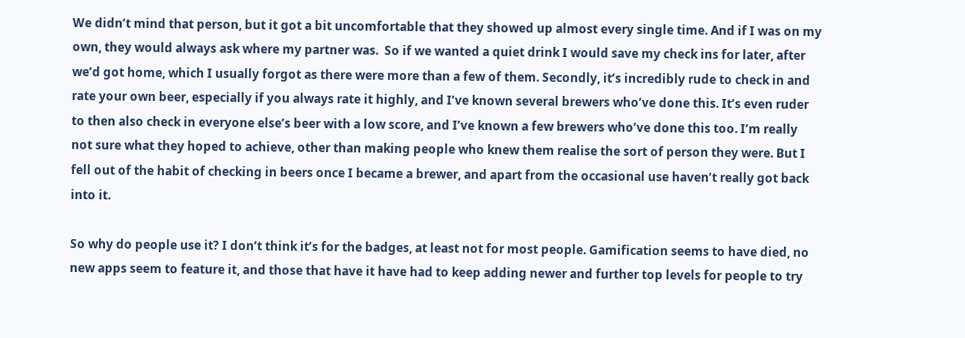We didn’t mind that person, but it got a bit uncomfortable that they showed up almost every single time. And if I was on my own, they would always ask where my partner was.  So if we wanted a quiet drink I would save my check ins for later, after we’d got home, which I usually forgot as there were more than a few of them. Secondly, it’s incredibly rude to check in and rate your own beer, especially if you always rate it highly, and I’ve known several brewers who’ve done this. It’s even ruder to then also check in everyone else’s beer with a low score, and I’ve known a few brewers who’ve done this too. I’m really not sure what they hoped to achieve, other than making people who knew them realise the sort of person they were. But I fell out of the habit of checking in beers once I became a brewer, and apart from the occasional use haven’t really got back into it.

So why do people use it? I don’t think it’s for the badges, at least not for most people. Gamification seems to have died, no new apps seem to feature it, and those that have it have had to keep adding newer and further top levels for people to try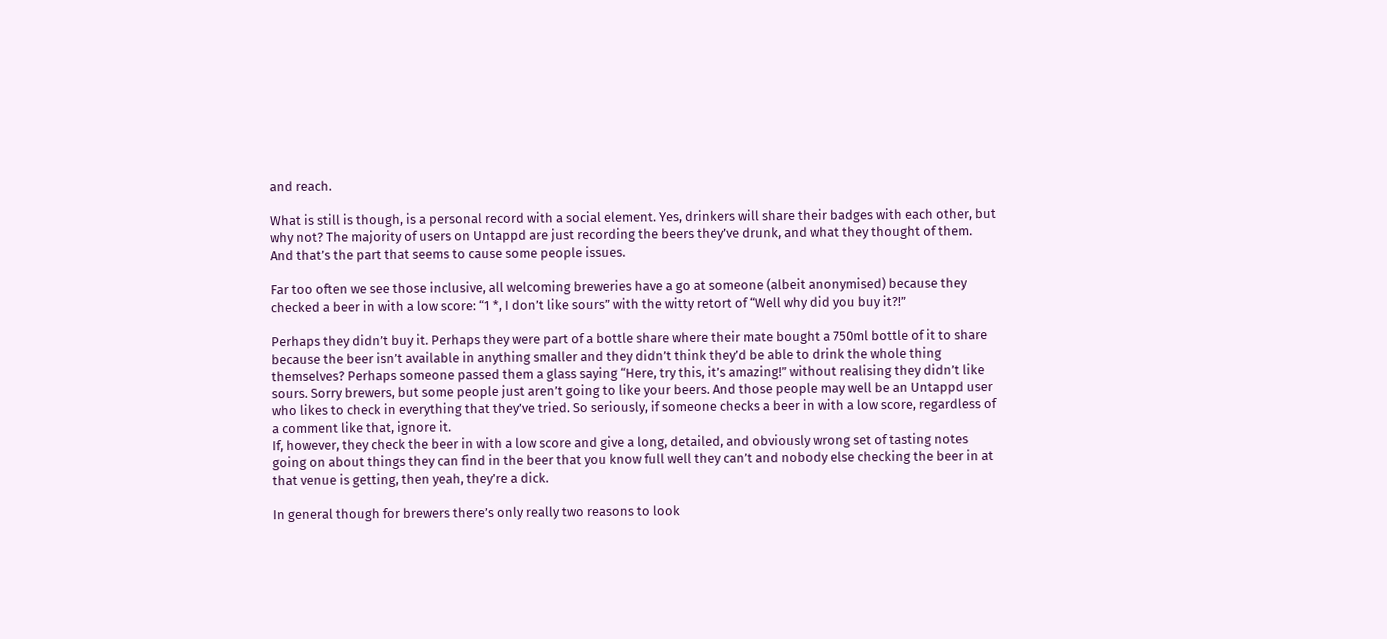and reach.

What is still is though, is a personal record with a social element. Yes, drinkers will share their badges with each other, but why not? The majority of users on Untappd are just recording the beers they’ve drunk, and what they thought of them. And that’s the part that seems to cause some people issues.

Far too often we see those inclusive, all welcoming breweries have a go at someone (albeit anonymised) because they checked a beer in with a low score: “1 *, I don’t like sours” with the witty retort of “Well why did you buy it?!”

Perhaps they didn’t buy it. Perhaps they were part of a bottle share where their mate bought a 750ml bottle of it to share because the beer isn’t available in anything smaller and they didn’t think they’d be able to drink the whole thing themselves? Perhaps someone passed them a glass saying “Here, try this, it’s amazing!” without realising they didn’t like sours. Sorry brewers, but some people just aren’t going to like your beers. And those people may well be an Untappd user who likes to check in everything that they’ve tried. So seriously, if someone checks a beer in with a low score, regardless of a comment like that, ignore it.
If, however, they check the beer in with a low score and give a long, detailed, and obviously wrong set of tasting notes going on about things they can find in the beer that you know full well they can’t and nobody else checking the beer in at that venue is getting, then yeah, they’re a dick.

In general though for brewers there’s only really two reasons to look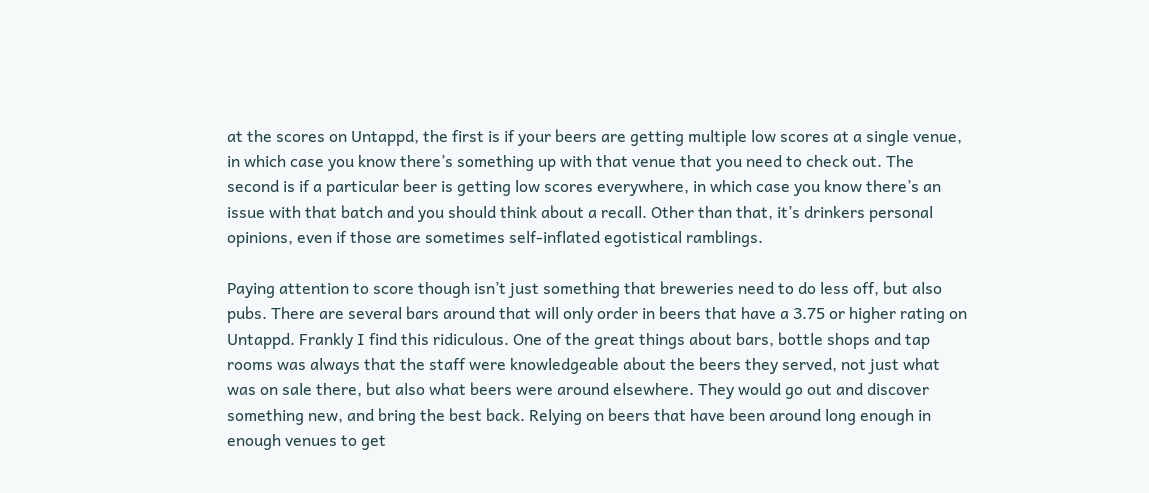at the scores on Untappd, the first is if your beers are getting multiple low scores at a single venue, in which case you know there’s something up with that venue that you need to check out. The second is if a particular beer is getting low scores everywhere, in which case you know there’s an issue with that batch and you should think about a recall. Other than that, it’s drinkers personal opinions, even if those are sometimes self-inflated egotistical ramblings.

Paying attention to score though isn’t just something that breweries need to do less off, but also pubs. There are several bars around that will only order in beers that have a 3.75 or higher rating on Untappd. Frankly I find this ridiculous. One of the great things about bars, bottle shops and tap rooms was always that the staff were knowledgeable about the beers they served, not just what was on sale there, but also what beers were around elsewhere. They would go out and discover something new, and bring the best back. Relying on beers that have been around long enough in enough venues to get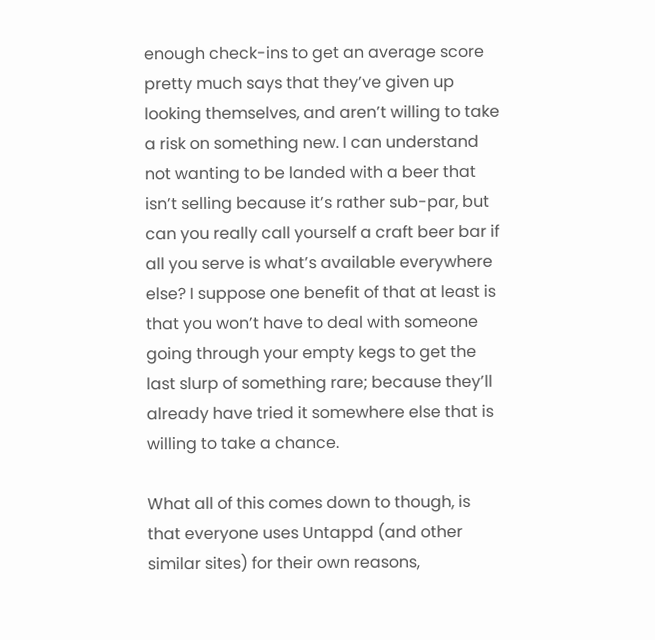enough check-ins to get an average score pretty much says that they’ve given up looking themselves, and aren’t willing to take a risk on something new. I can understand not wanting to be landed with a beer that isn’t selling because it’s rather sub-par, but can you really call yourself a craft beer bar if all you serve is what’s available everywhere else? I suppose one benefit of that at least is that you won’t have to deal with someone going through your empty kegs to get the last slurp of something rare; because they’ll already have tried it somewhere else that is willing to take a chance.

What all of this comes down to though, is that everyone uses Untappd (and other similar sites) for their own reasons,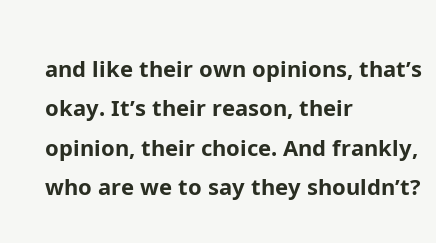and like their own opinions, that’s okay. It’s their reason, their opinion, their choice. And frankly, who are we to say they shouldn’t?